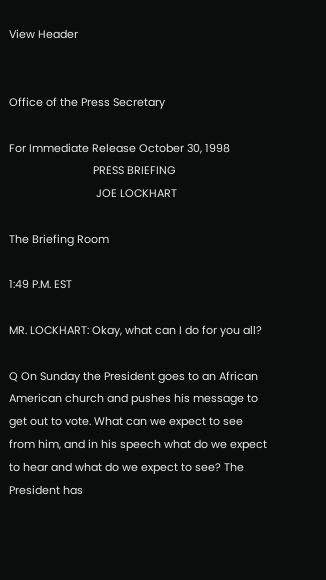View Header


Office of the Press Secretary

For Immediate Release October 30, 1998
                            PRESS BRIEFING
                             JOE LOCKHART

The Briefing Room

1:49 P.M. EST

MR. LOCKHART: Okay, what can I do for you all?

Q On Sunday the President goes to an African American church and pushes his message to get out to vote. What can we expect to see from him, and in his speech what do we expect to hear and what do we expect to see? The President has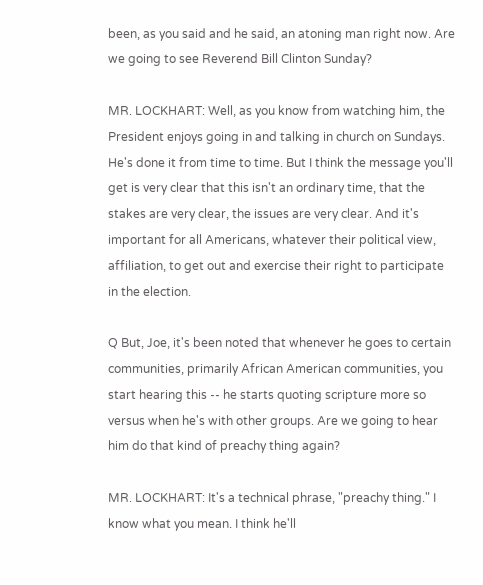been, as you said and he said, an atoning man right now. Are we going to see Reverend Bill Clinton Sunday?

MR. LOCKHART: Well, as you know from watching him, the President enjoys going in and talking in church on Sundays. He's done it from time to time. But I think the message you'll get is very clear that this isn't an ordinary time, that the stakes are very clear, the issues are very clear. And it's important for all Americans, whatever their political view, affiliation, to get out and exercise their right to participate in the election.

Q But, Joe, it's been noted that whenever he goes to certain communities, primarily African American communities, you start hearing this -- he starts quoting scripture more so versus when he's with other groups. Are we going to hear him do that kind of preachy thing again?

MR. LOCKHART: It's a technical phrase, "preachy thing." I know what you mean. I think he'll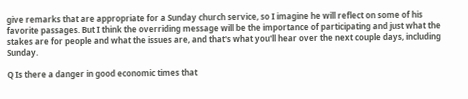give remarks that are appropriate for a Sunday church service, so I imagine he will reflect on some of his favorite passages. But I think the overriding message will be the importance of participating and just what the stakes are for people and what the issues are, and that's what you'll hear over the next couple days, including Sunday.

Q Is there a danger in good economic times that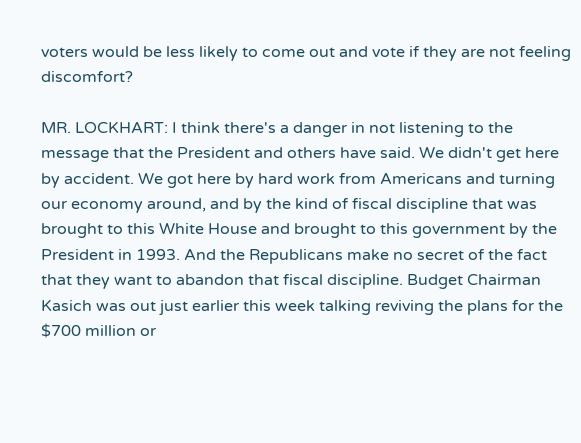voters would be less likely to come out and vote if they are not feeling discomfort?

MR. LOCKHART: I think there's a danger in not listening to the message that the President and others have said. We didn't get here by accident. We got here by hard work from Americans and turning our economy around, and by the kind of fiscal discipline that was brought to this White House and brought to this government by the President in 1993. And the Republicans make no secret of the fact that they want to abandon that fiscal discipline. Budget Chairman Kasich was out just earlier this week talking reviving the plans for the $700 million or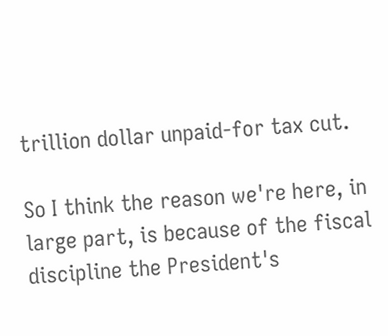trillion dollar unpaid-for tax cut.

So I think the reason we're here, in large part, is because of the fiscal discipline the President's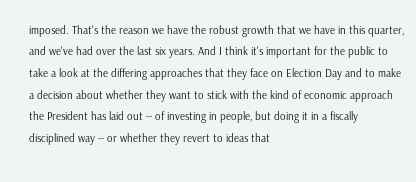imposed. That's the reason we have the robust growth that we have in this quarter, and we've had over the last six years. And I think it's important for the public to take a look at the differing approaches that they face on Election Day and to make a decision about whether they want to stick with the kind of economic approach the President has laid out -- of investing in people, but doing it in a fiscally disciplined way -- or whether they revert to ideas that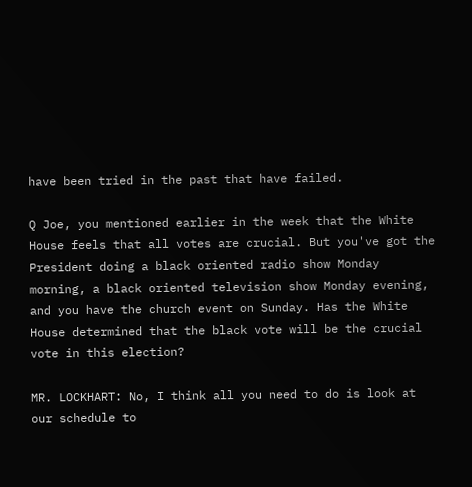have been tried in the past that have failed.

Q Joe, you mentioned earlier in the week that the White House feels that all votes are crucial. But you've got the President doing a black oriented radio show Monday morning, a black oriented television show Monday evening, and you have the church event on Sunday. Has the White House determined that the black vote will be the crucial vote in this election?

MR. LOCKHART: No, I think all you need to do is look at our schedule to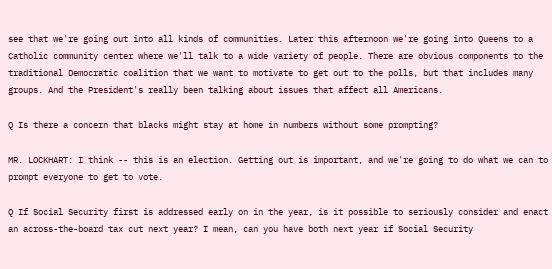see that we're going out into all kinds of communities. Later this afternoon we're going into Queens to a Catholic community center where we'll talk to a wide variety of people. There are obvious components to the traditional Democratic coalition that we want to motivate to get out to the polls, but that includes many groups. And the President's really been talking about issues that affect all Americans.

Q Is there a concern that blacks might stay at home in numbers without some prompting?

MR. LOCKHART: I think -- this is an election. Getting out is important, and we're going to do what we can to prompt everyone to get to vote.

Q If Social Security first is addressed early on in the year, is it possible to seriously consider and enact an across-the-board tax cut next year? I mean, can you have both next year if Social Security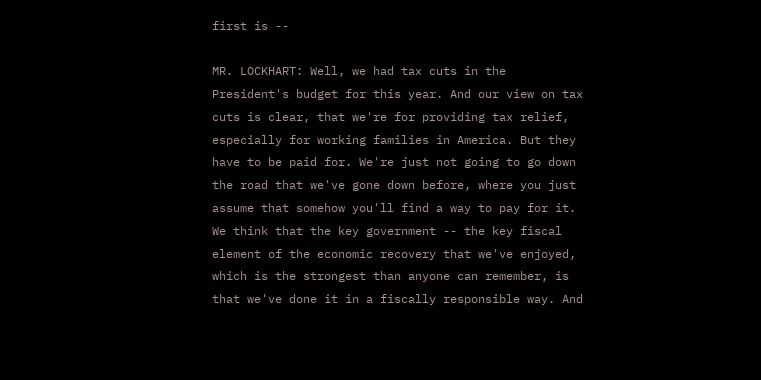first is --

MR. LOCKHART: Well, we had tax cuts in the President's budget for this year. And our view on tax cuts is clear, that we're for providing tax relief, especially for working families in America. But they have to be paid for. We're just not going to go down the road that we've gone down before, where you just assume that somehow you'll find a way to pay for it. We think that the key government -- the key fiscal element of the economic recovery that we've enjoyed, which is the strongest than anyone can remember, is that we've done it in a fiscally responsible way. And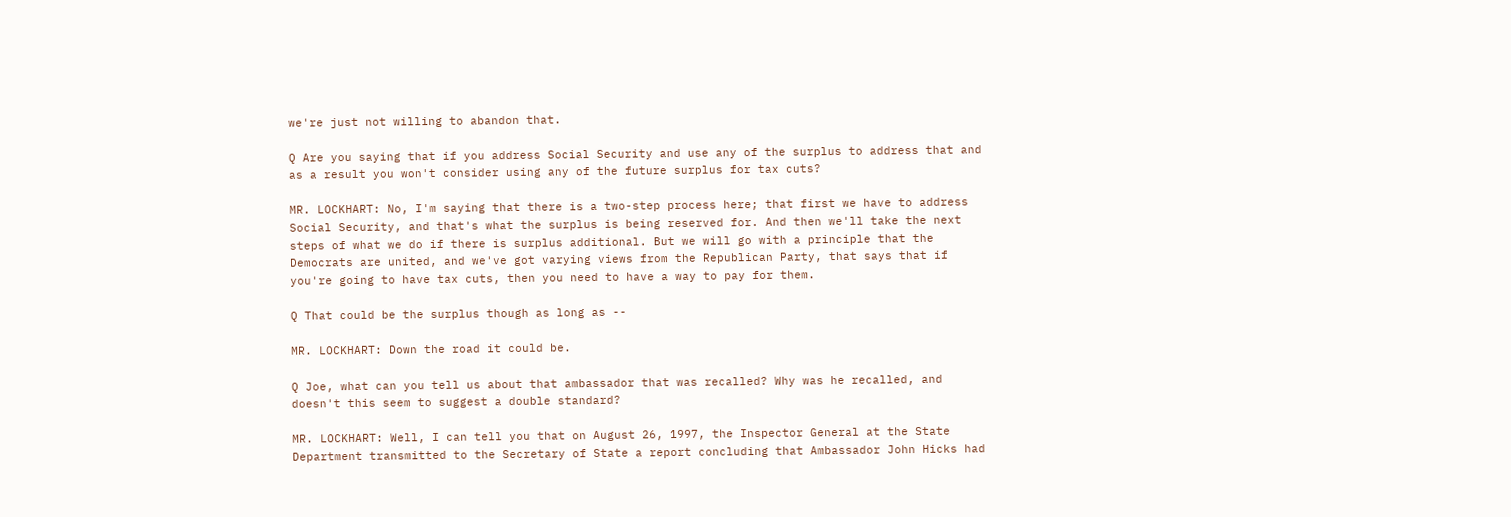we're just not willing to abandon that.

Q Are you saying that if you address Social Security and use any of the surplus to address that and as a result you won't consider using any of the future surplus for tax cuts?

MR. LOCKHART: No, I'm saying that there is a two-step process here; that first we have to address Social Security, and that's what the surplus is being reserved for. And then we'll take the next steps of what we do if there is surplus additional. But we will go with a principle that the Democrats are united, and we've got varying views from the Republican Party, that says that if you're going to have tax cuts, then you need to have a way to pay for them.

Q That could be the surplus though as long as --

MR. LOCKHART: Down the road it could be.

Q Joe, what can you tell us about that ambassador that was recalled? Why was he recalled, and doesn't this seem to suggest a double standard?

MR. LOCKHART: Well, I can tell you that on August 26, 1997, the Inspector General at the State Department transmitted to the Secretary of State a report concluding that Ambassador John Hicks had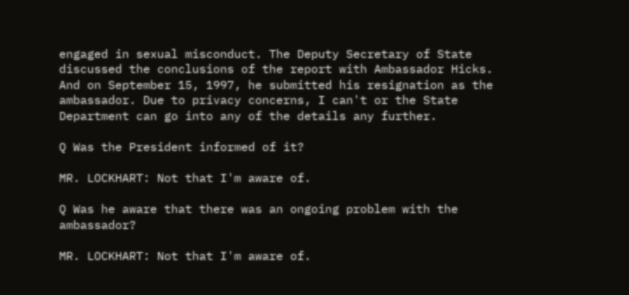engaged in sexual misconduct. The Deputy Secretary of State discussed the conclusions of the report with Ambassador Hicks. And on September 15, 1997, he submitted his resignation as the ambassador. Due to privacy concerns, I can't or the State Department can go into any of the details any further.

Q Was the President informed of it?

MR. LOCKHART: Not that I'm aware of.

Q Was he aware that there was an ongoing problem with the ambassador?

MR. LOCKHART: Not that I'm aware of.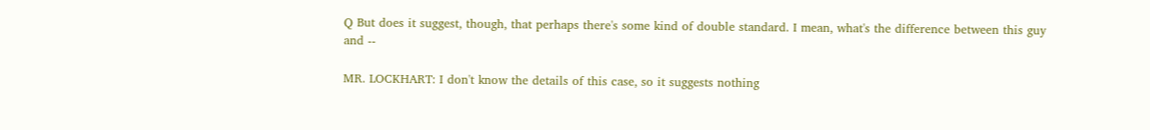Q But does it suggest, though, that perhaps there's some kind of double standard. I mean, what's the difference between this guy and --

MR. LOCKHART: I don't know the details of this case, so it suggests nothing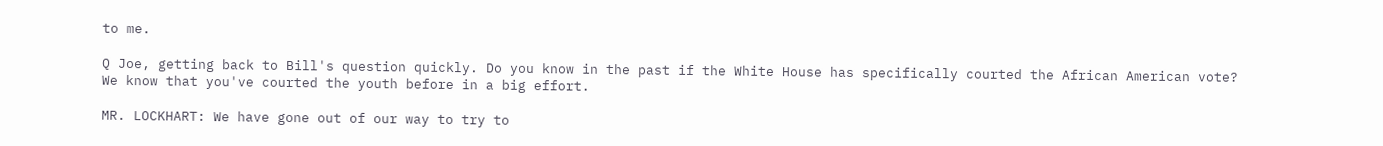to me.

Q Joe, getting back to Bill's question quickly. Do you know in the past if the White House has specifically courted the African American vote? We know that you've courted the youth before in a big effort.

MR. LOCKHART: We have gone out of our way to try to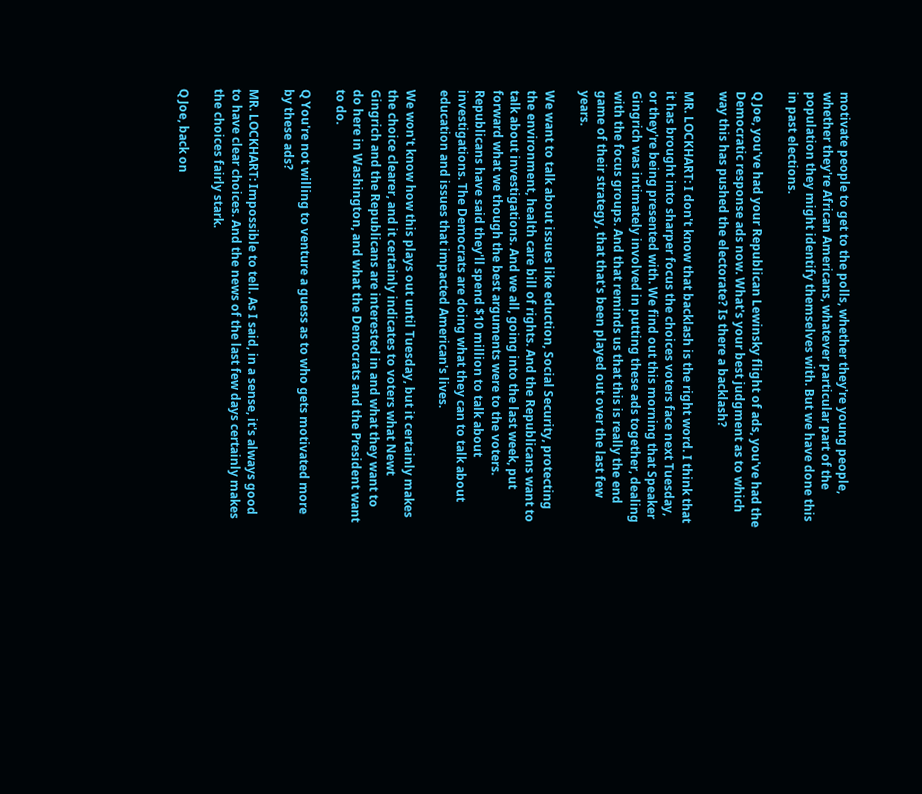motivate people to get to the polls, whether they're young people, whether they're African Americans, whatever particular part of the population they might identify themselves with. But we have done this in past elections.

Q Joe, you've had your Republican Lewinsky flight of ads, you've had the Democratic response ads now. What's your best judgment as to which way this has pushed the electorate? Is there a backlash?

MR. LOCKHART: I don't know that backlash is the right word. I think that it has brought into sharper focus the choices voters face next Tuesday, or they're being presented with. We find out this morning that Speaker Gingrich was intimately involved in putting these ads together, dealing with the focus groups. And that reminds us that this is really the end game of their strategy, that that's been played out over the last few years.

We want to talk about issues like eduction, Social Security, protecting the environment, health care bill of rights. And the Republicans want to talk about investigations. And we all, going into the last week, put forward what we though the best arguments were to the voters. Republicans have said they'll spend $10 million to talk about investigations. The Democrats are doing what they can to talk about education and issues that impacted American's lives.

We won't know how this plays out until Tuesday, but it certainly makes the choice clearer, and it certainly indicates to voters what Newt Gingrich and the Republicans are interested in and what they want to do here in Washington, and what the Democrats and the President want to do.

Q You're not willing to venture a guess as to who gets motivated more by these ads?

MR. LOCKHART: Impossible to tell. As I said, in a sense, it's always good to have clear choices. And the news of the last few days certainly makes the choices fairly stark.

Q Joe, back on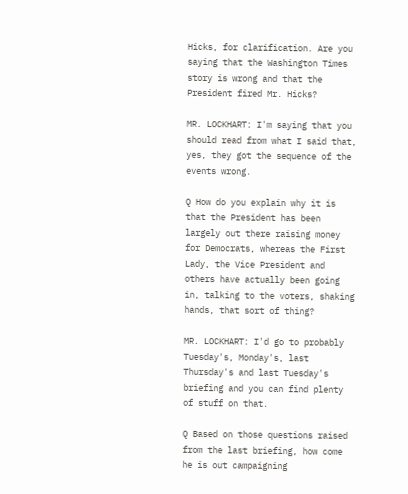Hicks, for clarification. Are you saying that the Washington Times story is wrong and that the President fired Mr. Hicks?

MR. LOCKHART: I'm saying that you should read from what I said that, yes, they got the sequence of the events wrong.

Q How do you explain why it is that the President has been largely out there raising money for Democrats, whereas the First Lady, the Vice President and others have actually been going in, talking to the voters, shaking hands, that sort of thing?

MR. LOCKHART: I'd go to probably Tuesday's, Monday's, last Thursday's and last Tuesday's briefing and you can find plenty of stuff on that.

Q Based on those questions raised from the last briefing, how come he is out campaigning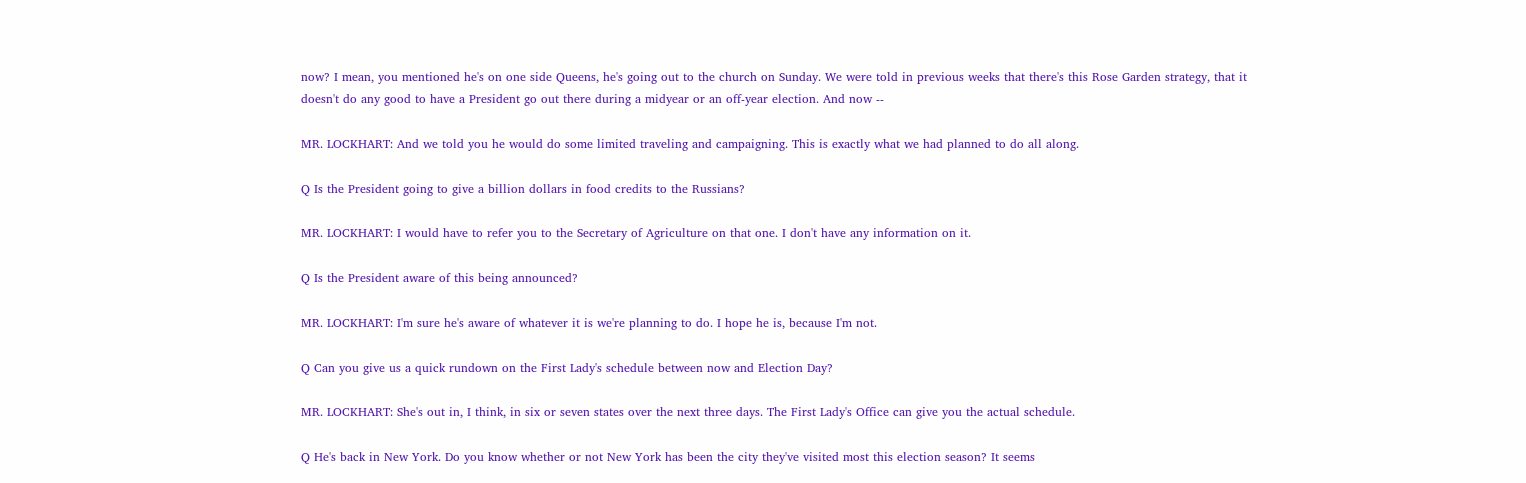now? I mean, you mentioned he's on one side Queens, he's going out to the church on Sunday. We were told in previous weeks that there's this Rose Garden strategy, that it doesn't do any good to have a President go out there during a midyear or an off-year election. And now --

MR. LOCKHART: And we told you he would do some limited traveling and campaigning. This is exactly what we had planned to do all along.

Q Is the President going to give a billion dollars in food credits to the Russians?

MR. LOCKHART: I would have to refer you to the Secretary of Agriculture on that one. I don't have any information on it.

Q Is the President aware of this being announced?

MR. LOCKHART: I'm sure he's aware of whatever it is we're planning to do. I hope he is, because I'm not.

Q Can you give us a quick rundown on the First Lady's schedule between now and Election Day?

MR. LOCKHART: She's out in, I think, in six or seven states over the next three days. The First Lady's Office can give you the actual schedule.

Q He's back in New York. Do you know whether or not New York has been the city they've visited most this election season? It seems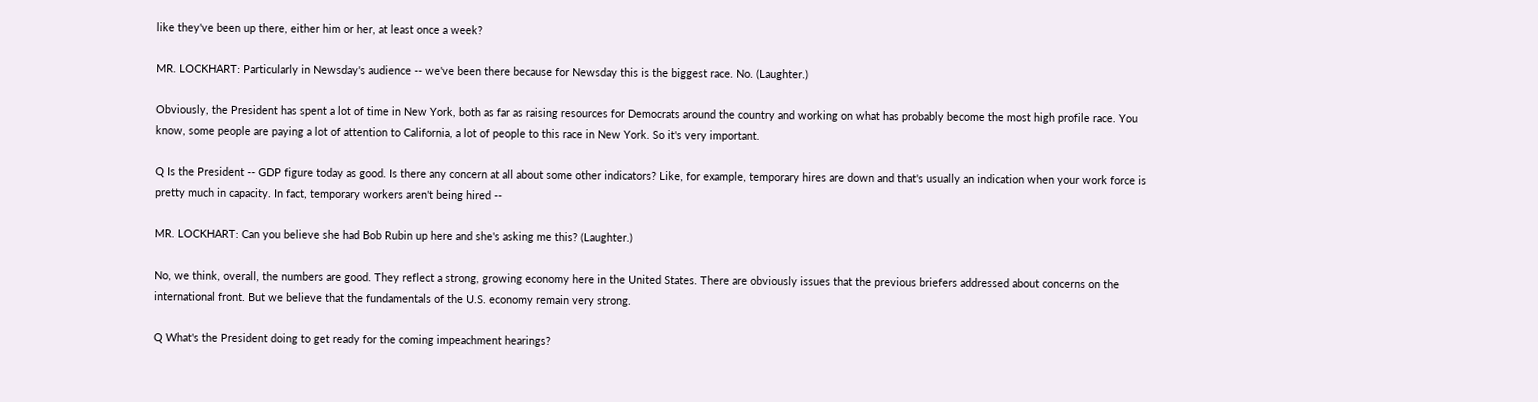like they've been up there, either him or her, at least once a week?

MR. LOCKHART: Particularly in Newsday's audience -- we've been there because for Newsday this is the biggest race. No. (Laughter.)

Obviously, the President has spent a lot of time in New York, both as far as raising resources for Democrats around the country and working on what has probably become the most high profile race. You know, some people are paying a lot of attention to California, a lot of people to this race in New York. So it's very important.

Q Is the President -- GDP figure today as good. Is there any concern at all about some other indicators? Like, for example, temporary hires are down and that's usually an indication when your work force is pretty much in capacity. In fact, temporary workers aren't being hired --

MR. LOCKHART: Can you believe she had Bob Rubin up here and she's asking me this? (Laughter.)

No, we think, overall, the numbers are good. They reflect a strong, growing economy here in the United States. There are obviously issues that the previous briefers addressed about concerns on the international front. But we believe that the fundamentals of the U.S. economy remain very strong.

Q What's the President doing to get ready for the coming impeachment hearings?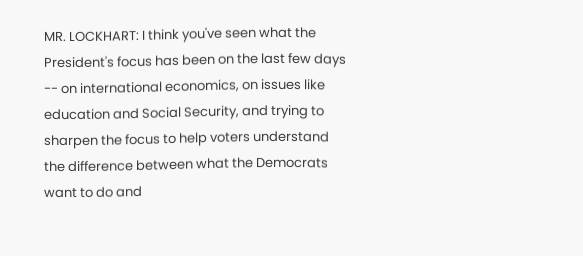MR. LOCKHART: I think you've seen what the President's focus has been on the last few days -- on international economics, on issues like education and Social Security, and trying to sharpen the focus to help voters understand the difference between what the Democrats want to do and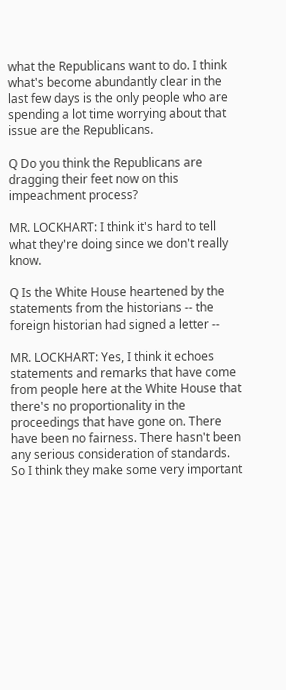what the Republicans want to do. I think what's become abundantly clear in the last few days is the only people who are spending a lot time worrying about that issue are the Republicans.

Q Do you think the Republicans are dragging their feet now on this impeachment process?

MR. LOCKHART: I think it's hard to tell what they're doing since we don't really know.

Q Is the White House heartened by the statements from the historians -- the foreign historian had signed a letter --

MR. LOCKHART: Yes, I think it echoes statements and remarks that have come from people here at the White House that there's no proportionality in the proceedings that have gone on. There have been no fairness. There hasn't been any serious consideration of standards. So I think they make some very important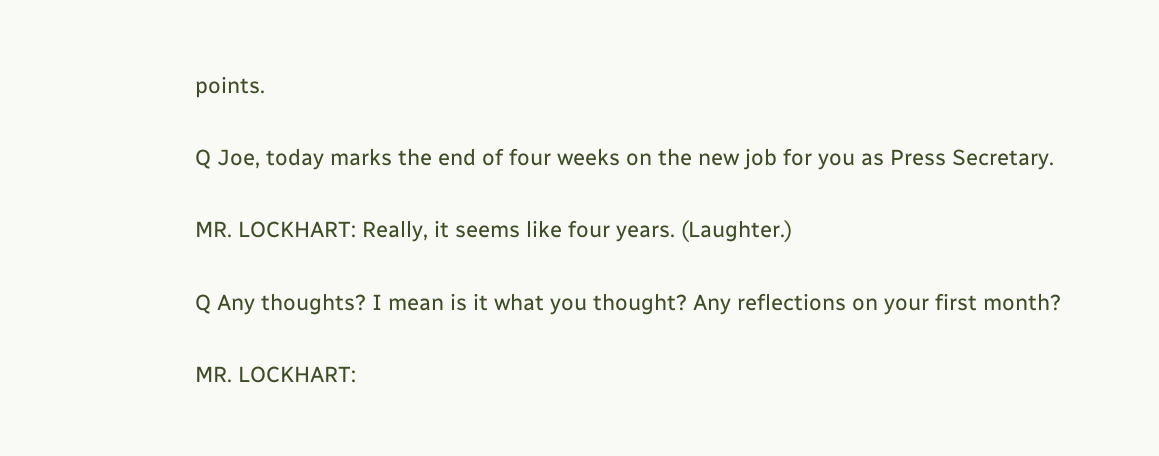points.

Q Joe, today marks the end of four weeks on the new job for you as Press Secretary.

MR. LOCKHART: Really, it seems like four years. (Laughter.)

Q Any thoughts? I mean is it what you thought? Any reflections on your first month?

MR. LOCKHART: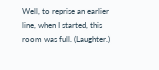Well, to reprise an earlier line, when I started, this room was full. (Laughter.)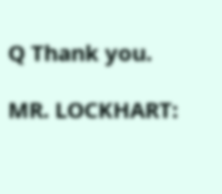Q Thank you.

MR. LOCKHART: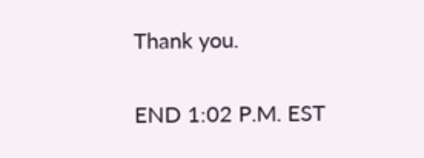Thank you.

END 1:02 P.M. EST